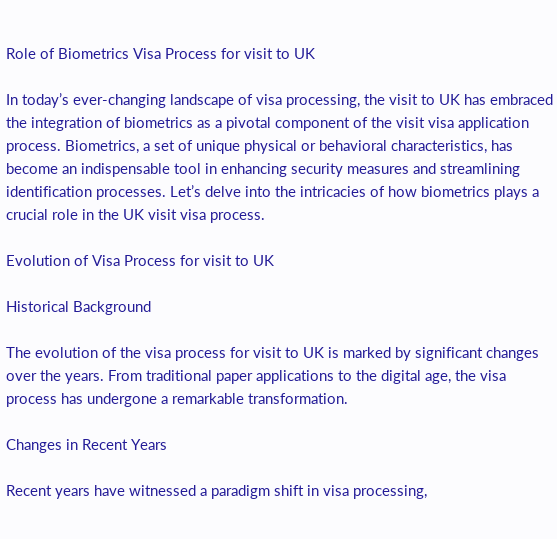Role of Biometrics Visa Process for visit to UK

In today’s ever-changing landscape of visa processing, the visit to UK has embraced the integration of biometrics as a pivotal component of the visit visa application process. Biometrics, a set of unique physical or behavioral characteristics, has become an indispensable tool in enhancing security measures and streamlining identification processes. Let’s delve into the intricacies of how biometrics plays a crucial role in the UK visit visa process.

Evolution of Visa Process for visit to UK

Historical Background

The evolution of the visa process for visit to UK is marked by significant changes over the years. From traditional paper applications to the digital age, the visa process has undergone a remarkable transformation.

Changes in Recent Years

Recent years have witnessed a paradigm shift in visa processing,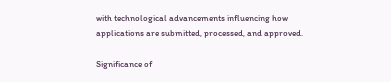with technological advancements influencing how applications are submitted, processed, and approved.

Significance of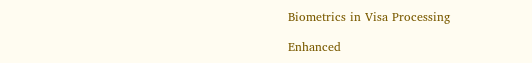Biometrics in Visa Processing

Enhanced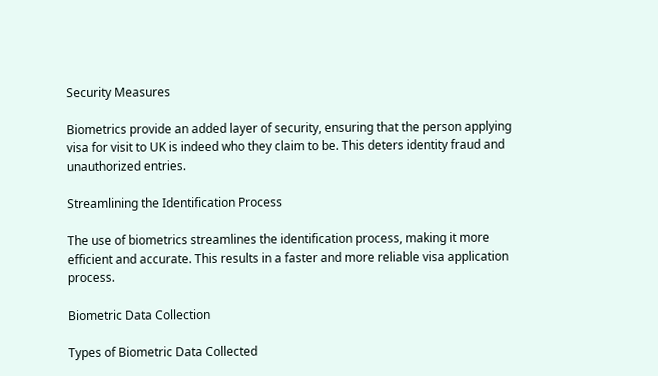Security Measures

Biometrics provide an added layer of security, ensuring that the person applying visa for visit to UK is indeed who they claim to be. This deters identity fraud and unauthorized entries.

Streamlining the Identification Process

The use of biometrics streamlines the identification process, making it more efficient and accurate. This results in a faster and more reliable visa application process.

Biometric Data Collection

Types of Biometric Data Collected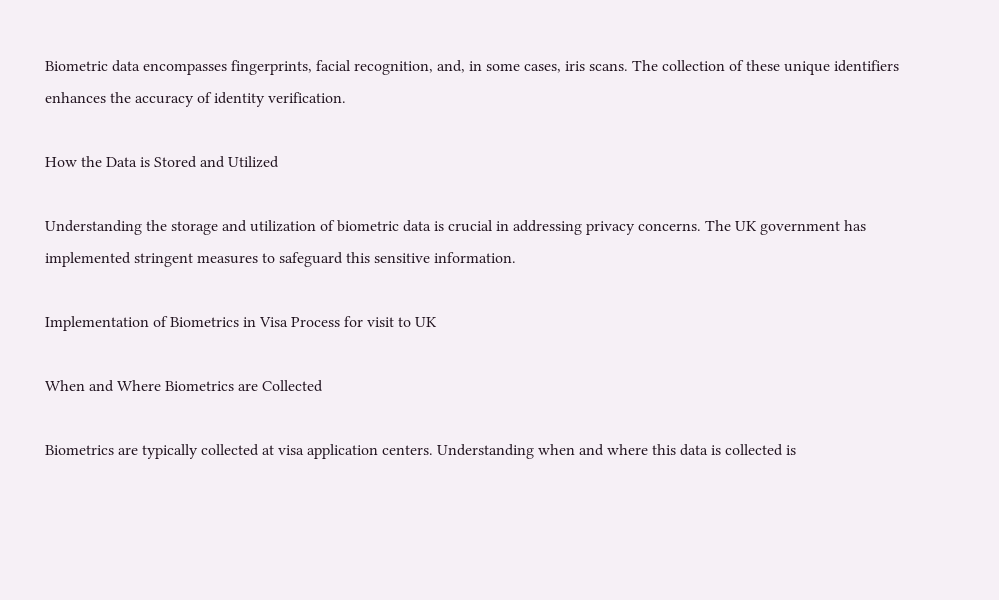Biometric data encompasses fingerprints, facial recognition, and, in some cases, iris scans. The collection of these unique identifiers enhances the accuracy of identity verification.

How the Data is Stored and Utilized

Understanding the storage and utilization of biometric data is crucial in addressing privacy concerns. The UK government has implemented stringent measures to safeguard this sensitive information.

Implementation of Biometrics in Visa Process for visit to UK

When and Where Biometrics are Collected

Biometrics are typically collected at visa application centers. Understanding when and where this data is collected is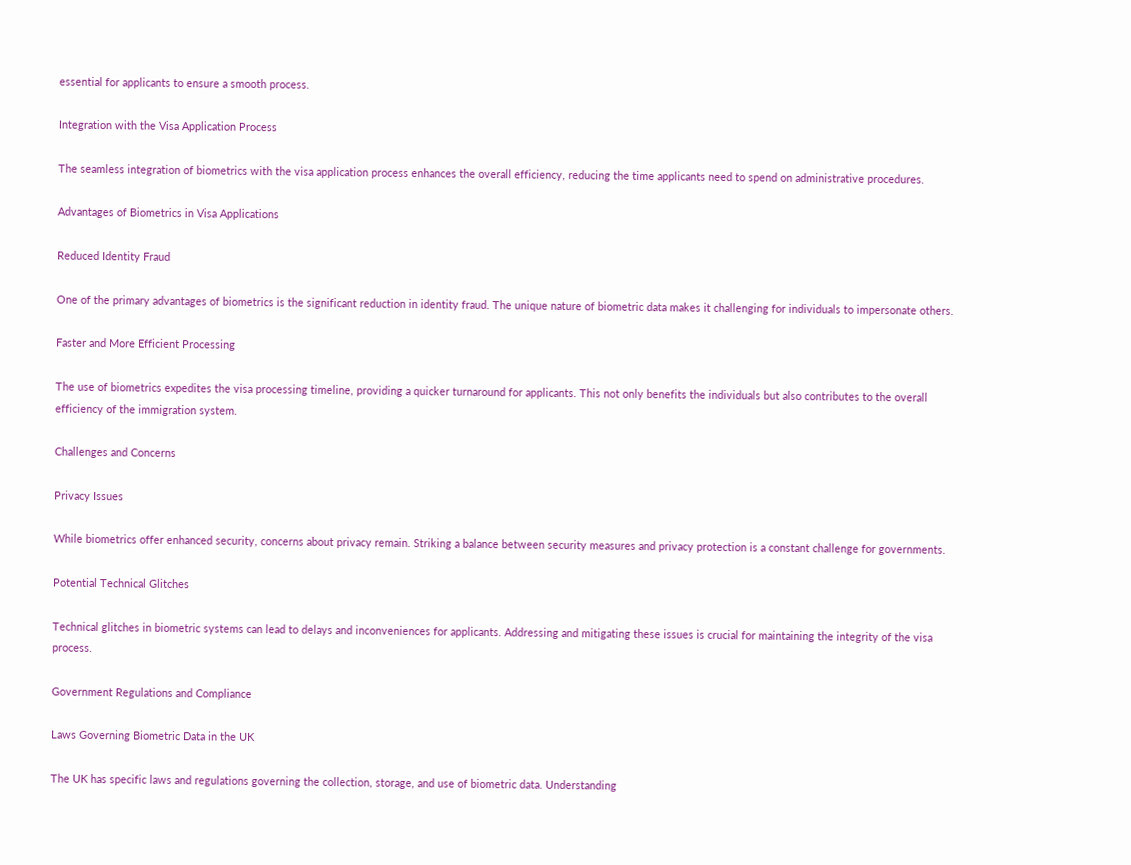essential for applicants to ensure a smooth process.

Integration with the Visa Application Process

The seamless integration of biometrics with the visa application process enhances the overall efficiency, reducing the time applicants need to spend on administrative procedures.

Advantages of Biometrics in Visa Applications

Reduced Identity Fraud

One of the primary advantages of biometrics is the significant reduction in identity fraud. The unique nature of biometric data makes it challenging for individuals to impersonate others.

Faster and More Efficient Processing

The use of biometrics expedites the visa processing timeline, providing a quicker turnaround for applicants. This not only benefits the individuals but also contributes to the overall efficiency of the immigration system.

Challenges and Concerns

Privacy Issues

While biometrics offer enhanced security, concerns about privacy remain. Striking a balance between security measures and privacy protection is a constant challenge for governments.

Potential Technical Glitches

Technical glitches in biometric systems can lead to delays and inconveniences for applicants. Addressing and mitigating these issues is crucial for maintaining the integrity of the visa process.

Government Regulations and Compliance

Laws Governing Biometric Data in the UK

The UK has specific laws and regulations governing the collection, storage, and use of biometric data. Understanding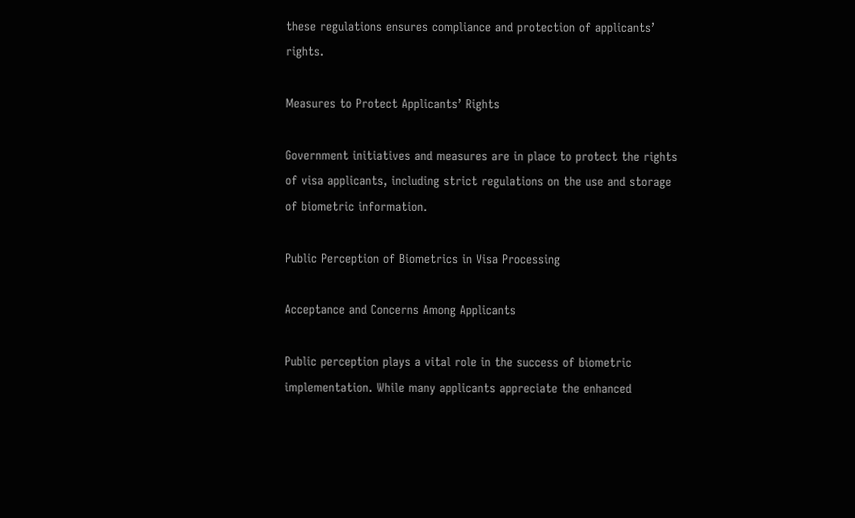these regulations ensures compliance and protection of applicants’ rights.

Measures to Protect Applicants’ Rights

Government initiatives and measures are in place to protect the rights of visa applicants, including strict regulations on the use and storage of biometric information.

Public Perception of Biometrics in Visa Processing

Acceptance and Concerns Among Applicants

Public perception plays a vital role in the success of biometric implementation. While many applicants appreciate the enhanced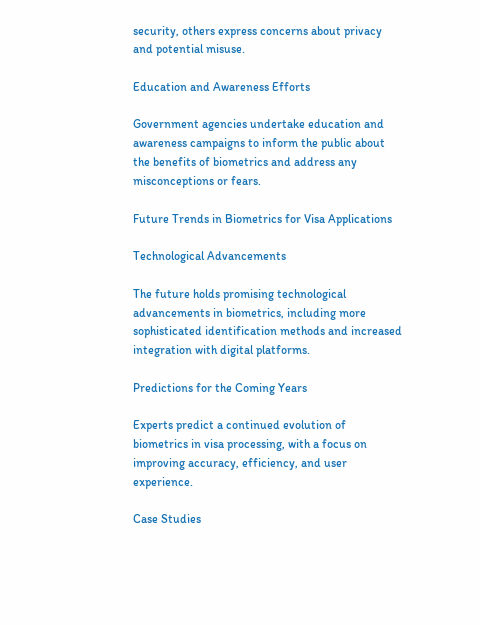security, others express concerns about privacy and potential misuse.

Education and Awareness Efforts

Government agencies undertake education and awareness campaigns to inform the public about the benefits of biometrics and address any misconceptions or fears.

Future Trends in Biometrics for Visa Applications

Technological Advancements

The future holds promising technological advancements in biometrics, including more sophisticated identification methods and increased integration with digital platforms.

Predictions for the Coming Years

Experts predict a continued evolution of biometrics in visa processing, with a focus on improving accuracy, efficiency, and user experience.

Case Studies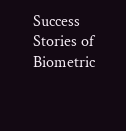Success Stories of Biometric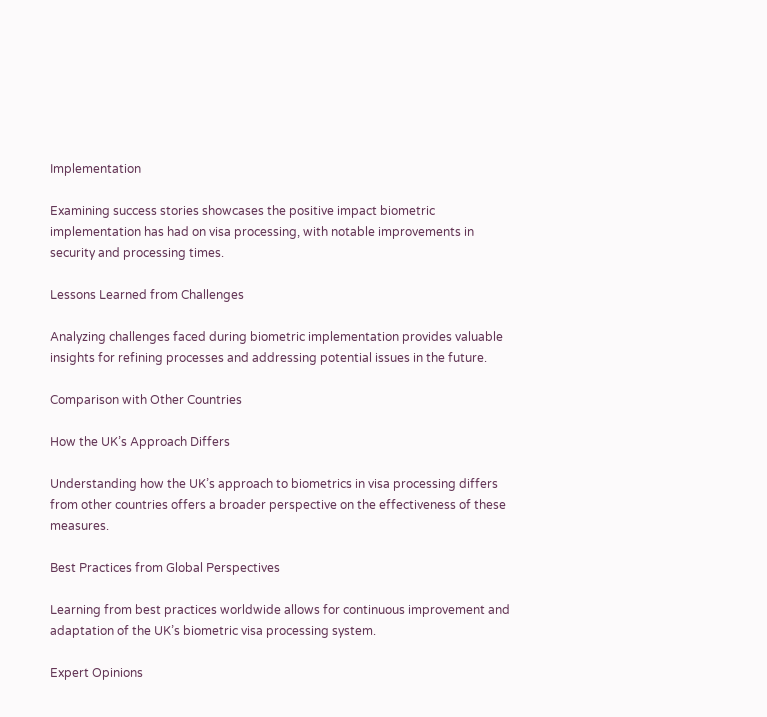Implementation

Examining success stories showcases the positive impact biometric implementation has had on visa processing, with notable improvements in security and processing times.

Lessons Learned from Challenges

Analyzing challenges faced during biometric implementation provides valuable insights for refining processes and addressing potential issues in the future.

Comparison with Other Countries

How the UK’s Approach Differs

Understanding how the UK’s approach to biometrics in visa processing differs from other countries offers a broader perspective on the effectiveness of these measures.

Best Practices from Global Perspectives

Learning from best practices worldwide allows for continuous improvement and adaptation of the UK’s biometric visa processing system.

Expert Opinions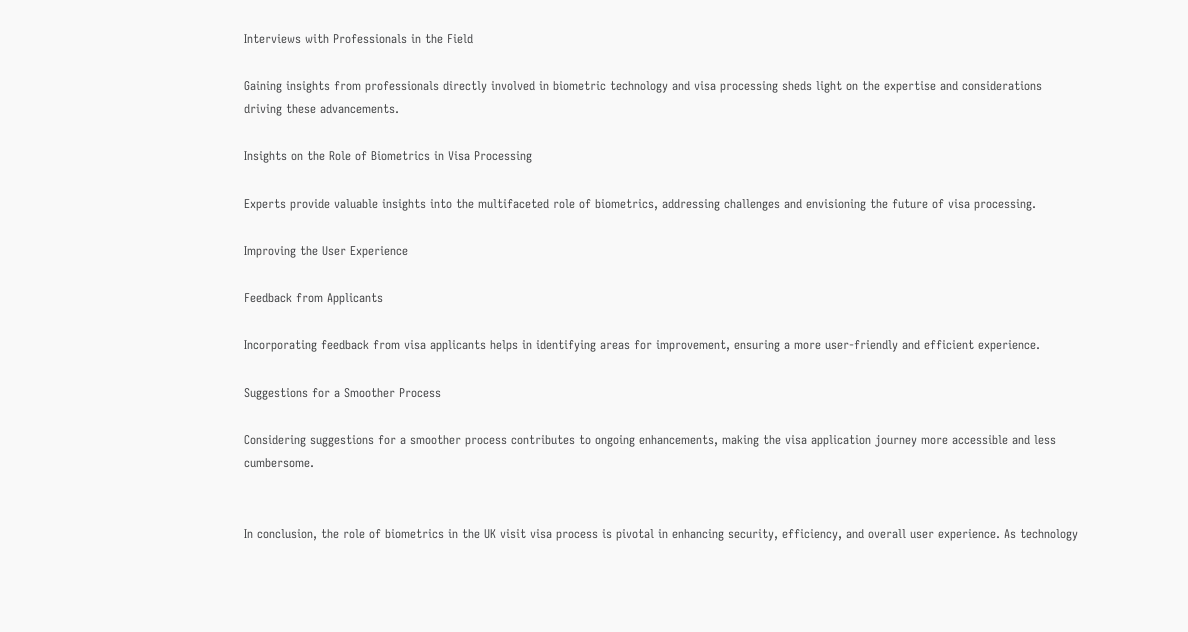Interviews with Professionals in the Field

Gaining insights from professionals directly involved in biometric technology and visa processing sheds light on the expertise and considerations driving these advancements.

Insights on the Role of Biometrics in Visa Processing

Experts provide valuable insights into the multifaceted role of biometrics, addressing challenges and envisioning the future of visa processing.

Improving the User Experience

Feedback from Applicants

Incorporating feedback from visa applicants helps in identifying areas for improvement, ensuring a more user-friendly and efficient experience.

Suggestions for a Smoother Process

Considering suggestions for a smoother process contributes to ongoing enhancements, making the visa application journey more accessible and less cumbersome.


In conclusion, the role of biometrics in the UK visit visa process is pivotal in enhancing security, efficiency, and overall user experience. As technology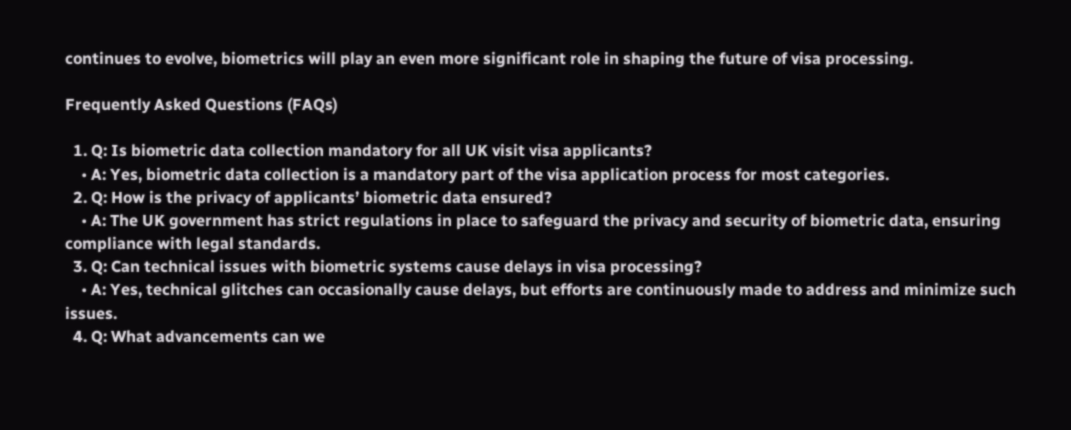continues to evolve, biometrics will play an even more significant role in shaping the future of visa processing.

Frequently Asked Questions (FAQs)

  1. Q: Is biometric data collection mandatory for all UK visit visa applicants?
    • A: Yes, biometric data collection is a mandatory part of the visa application process for most categories.
  2. Q: How is the privacy of applicants’ biometric data ensured?
    • A: The UK government has strict regulations in place to safeguard the privacy and security of biometric data, ensuring compliance with legal standards.
  3. Q: Can technical issues with biometric systems cause delays in visa processing?
    • A: Yes, technical glitches can occasionally cause delays, but efforts are continuously made to address and minimize such issues.
  4. Q: What advancements can we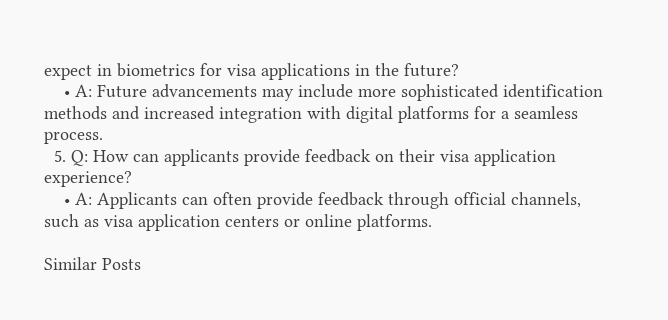expect in biometrics for visa applications in the future?
    • A: Future advancements may include more sophisticated identification methods and increased integration with digital platforms for a seamless process.
  5. Q: How can applicants provide feedback on their visa application experience?
    • A: Applicants can often provide feedback through official channels, such as visa application centers or online platforms.

Similar Posts